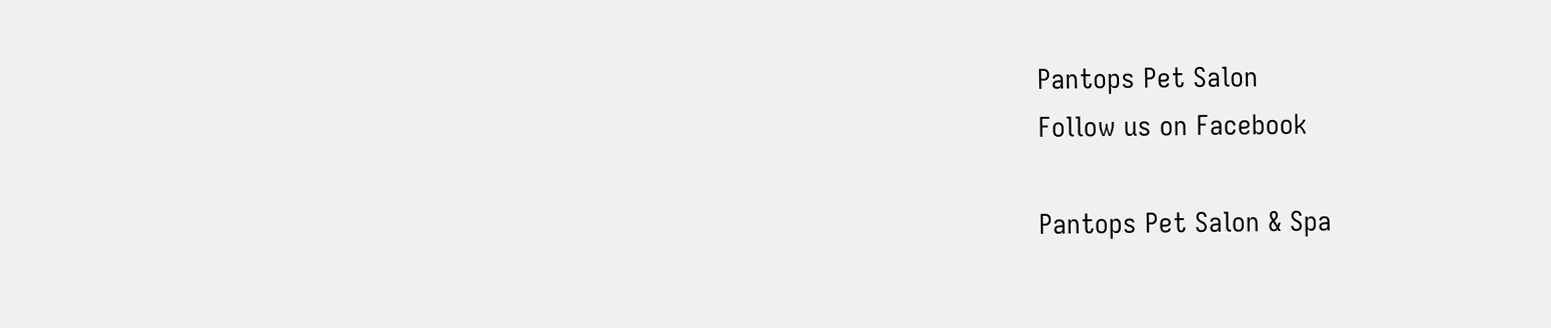Pantops Pet Salon
Follow us on Facebook

Pantops Pet Salon & Spa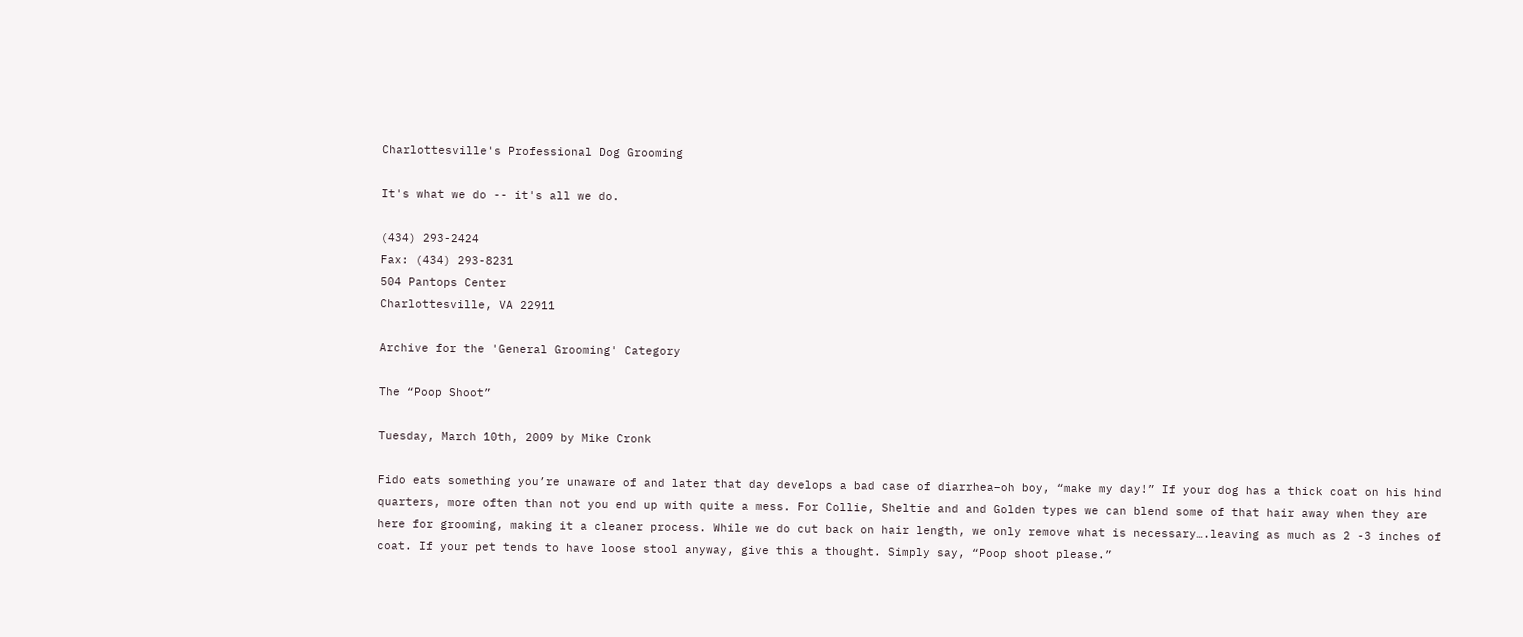Charlottesville's Professional Dog Grooming

It's what we do -- it's all we do.

(434) 293-2424
Fax: (434) 293-8231
504 Pantops Center
Charlottesville, VA 22911

Archive for the 'General Grooming' Category

The “Poop Shoot”

Tuesday, March 10th, 2009 by Mike Cronk

Fido eats something you’re unaware of and later that day develops a bad case of diarrhea–oh boy, “make my day!” If your dog has a thick coat on his hind quarters, more often than not you end up with quite a mess. For Collie, Sheltie and and Golden types we can blend some of that hair away when they are here for grooming, making it a cleaner process. While we do cut back on hair length, we only remove what is necessary….leaving as much as 2 -3 inches of coat. If your pet tends to have loose stool anyway, give this a thought. Simply say, “Poop shoot please.”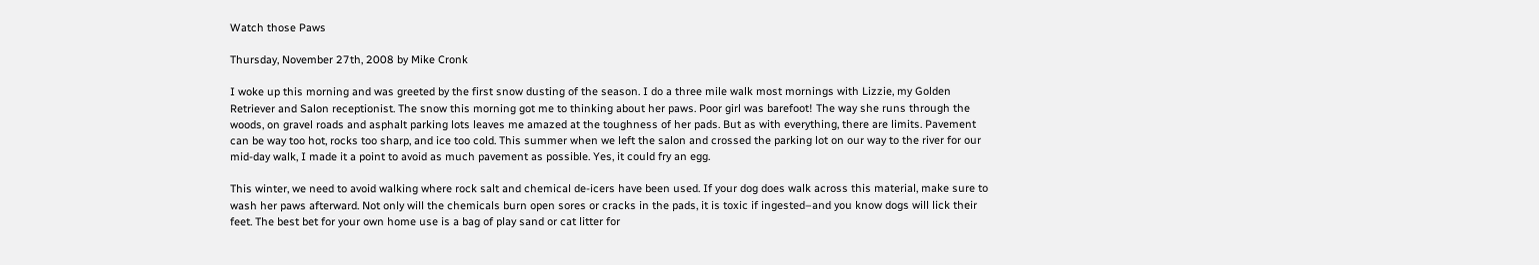Watch those Paws

Thursday, November 27th, 2008 by Mike Cronk

I woke up this morning and was greeted by the first snow dusting of the season. I do a three mile walk most mornings with Lizzie, my Golden Retriever and Salon receptionist. The snow this morning got me to thinking about her paws. Poor girl was barefoot! The way she runs through the woods, on gravel roads and asphalt parking lots leaves me amazed at the toughness of her pads. But as with everything, there are limits. Pavement can be way too hot, rocks too sharp, and ice too cold. This summer when we left the salon and crossed the parking lot on our way to the river for our mid-day walk, I made it a point to avoid as much pavement as possible. Yes, it could fry an egg.

This winter, we need to avoid walking where rock salt and chemical de-icers have been used. If your dog does walk across this material, make sure to wash her paws afterward. Not only will the chemicals burn open sores or cracks in the pads, it is toxic if ingested–and you know dogs will lick their feet. The best bet for your own home use is a bag of play sand or cat litter for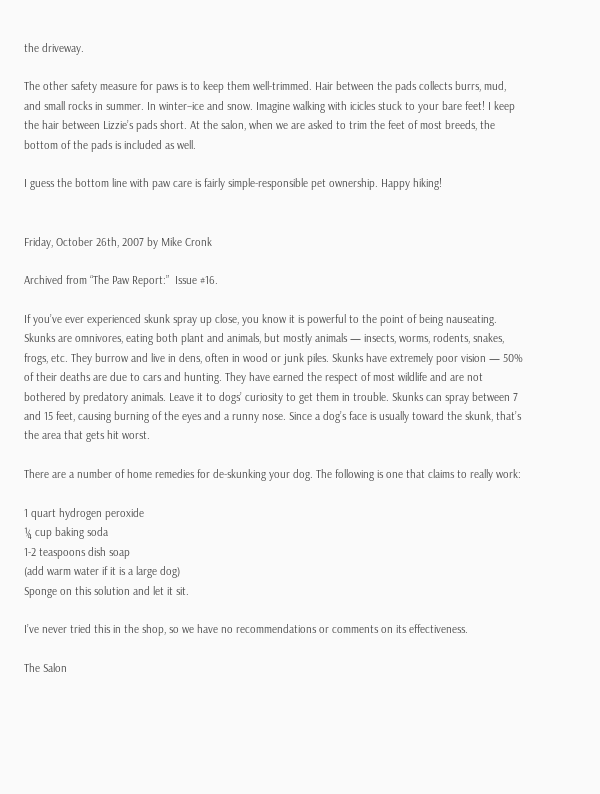the driveway.

The other safety measure for paws is to keep them well-trimmed. Hair between the pads collects burrs, mud, and small rocks in summer. In winter–ice and snow. Imagine walking with icicles stuck to your bare feet! I keep the hair between Lizzie’s pads short. At the salon, when we are asked to trim the feet of most breeds, the bottom of the pads is included as well.

I guess the bottom line with paw care is fairly simple-responsible pet ownership. Happy hiking!


Friday, October 26th, 2007 by Mike Cronk

Archived from “The Paw Report:”  Issue #16.

If you’ve ever experienced skunk spray up close, you know it is powerful to the point of being nauseating. Skunks are omnivores, eating both plant and animals, but mostly animals — insects, worms, rodents, snakes, frogs, etc. They burrow and live in dens, often in wood or junk piles. Skunks have extremely poor vision — 50% of their deaths are due to cars and hunting. They have earned the respect of most wildlife and are not bothered by predatory animals. Leave it to dogs’ curiosity to get them in trouble. Skunks can spray between 7 and 15 feet, causing burning of the eyes and a runny nose. Since a dog’s face is usually toward the skunk, that’s the area that gets hit worst.

There are a number of home remedies for de-skunking your dog. The following is one that claims to really work:

1 quart hydrogen peroxide
¼ cup baking soda
1-2 teaspoons dish soap
(add warm water if it is a large dog)
Sponge on this solution and let it sit.

I’ve never tried this in the shop, so we have no recommendations or comments on its effectiveness.

The Salon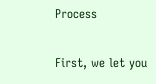Process

First, we let you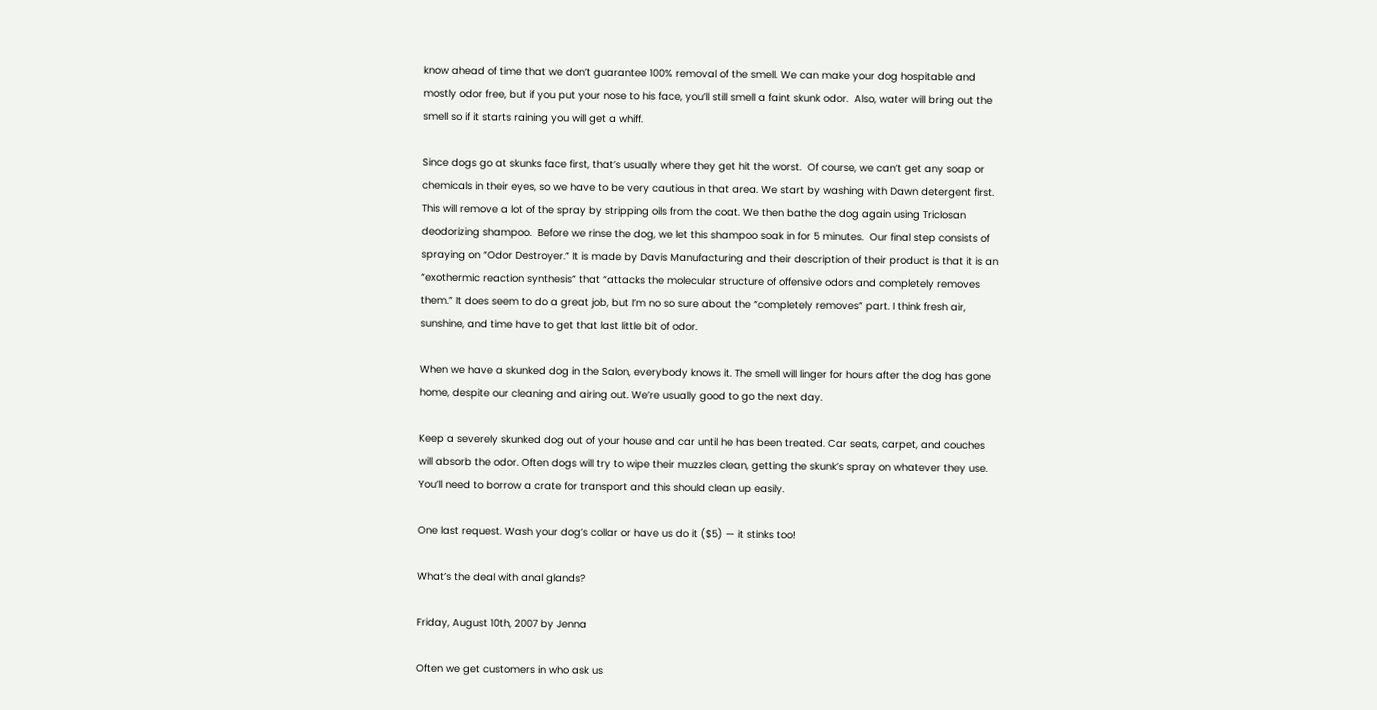know ahead of time that we don’t guarantee 100% removal of the smell. We can make your dog hospitable and mostly odor free, but if you put your nose to his face, you’ll still smell a faint skunk odor.  Also, water will bring out the smell so if it starts raining you will get a whiff.

Since dogs go at skunks face first, that’s usually where they get hit the worst.  Of course, we can’t get any soap or chemicals in their eyes, so we have to be very cautious in that area. We start by washing with Dawn detergent first.  This will remove a lot of the spray by stripping oils from the coat. We then bathe the dog again using Triclosan deodorizing shampoo.  Before we rinse the dog, we let this shampoo soak in for 5 minutes.  Our final step consists of spraying on “Odor Destroyer.” It is made by Davis Manufacturing and their description of their product is that it is an “exothermic reaction synthesis” that “attacks the molecular structure of offensive odors and completely removes them.” It does seem to do a great job, but I’m no so sure about the “completely removes” part. I think fresh air, sunshine, and time have to get that last little bit of odor.

When we have a skunked dog in the Salon, everybody knows it. The smell will linger for hours after the dog has gone home, despite our cleaning and airing out. We’re usually good to go the next day.

Keep a severely skunked dog out of your house and car until he has been treated. Car seats, carpet, and couches will absorb the odor. Often dogs will try to wipe their muzzles clean, getting the skunk’s spray on whatever they use. You’ll need to borrow a crate for transport and this should clean up easily.

One last request. Wash your dog’s collar or have us do it ($5) — it stinks too!

What’s the deal with anal glands?

Friday, August 10th, 2007 by Jenna

Often we get customers in who ask us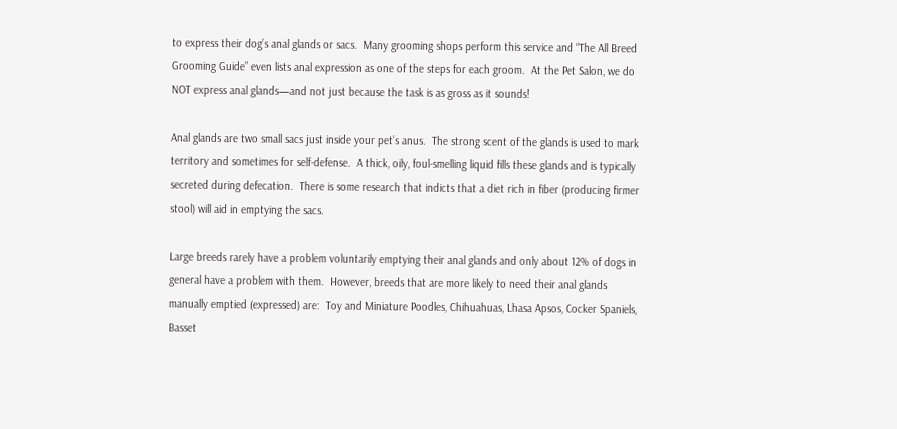to express their dog’s anal glands or sacs.  Many grooming shops perform this service and “The All Breed Grooming Guide” even lists anal expression as one of the steps for each groom.  At the Pet Salon, we do NOT express anal glands—and not just because the task is as gross as it sounds!

Anal glands are two small sacs just inside your pet’s anus.  The strong scent of the glands is used to mark territory and sometimes for self-defense.  A thick, oily, foul-smelling liquid fills these glands and is typically secreted during defecation.  There is some research that indicts that a diet rich in fiber (producing firmer stool) will aid in emptying the sacs.

Large breeds rarely have a problem voluntarily emptying their anal glands and only about 12% of dogs in general have a problem with them.  However, breeds that are more likely to need their anal glands manually emptied (expressed) are:  Toy and Miniature Poodles, Chihuahuas, Lhasa Apsos, Cocker Spaniels, Basset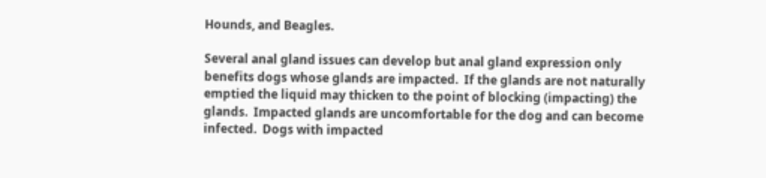Hounds, and Beagles.

Several anal gland issues can develop but anal gland expression only benefits dogs whose glands are impacted.  If the glands are not naturally emptied the liquid may thicken to the point of blocking (impacting) the glands.  Impacted glands are uncomfortable for the dog and can become infected.  Dogs with impacted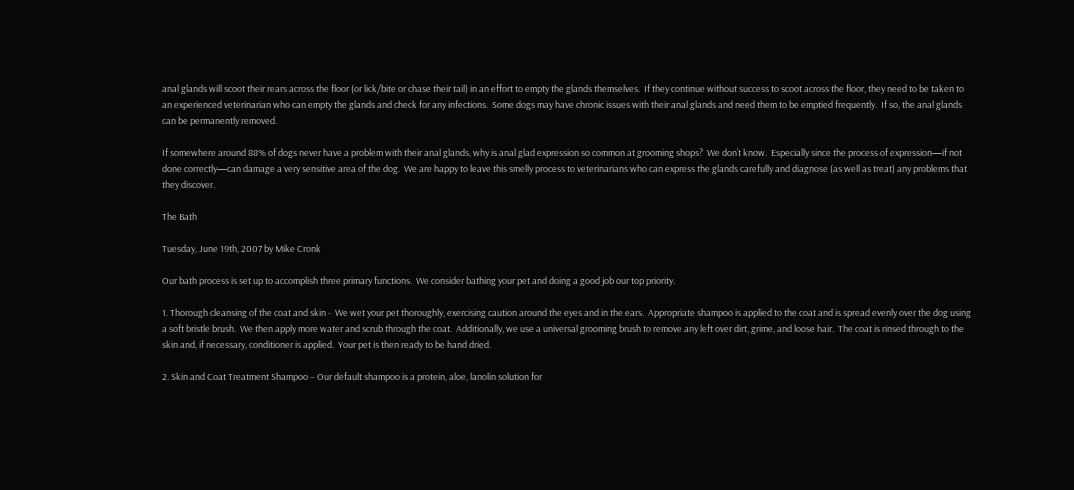anal glands will scoot their rears across the floor (or lick/bite or chase their tail) in an effort to empty the glands themselves.  If they continue without success to scoot across the floor, they need to be taken to an experienced veterinarian who can empty the glands and check for any infections.  Some dogs may have chronic issues with their anal glands and need them to be emptied frequently.  If so, the anal glands can be permanently removed.

If somewhere around 88% of dogs never have a problem with their anal glands, why is anal glad expression so common at grooming shops?  We don’t know.  Especially since the process of expression—if not done correctly—can damage a very sensitive area of the dog.  We are happy to leave this smelly process to veterinarians who can express the glands carefully and diagnose (as well as treat) any problems that they discover.

The Bath

Tuesday, June 19th, 2007 by Mike Cronk

Our bath process is set up to accomplish three primary functions.  We consider bathing your pet and doing a good job our top priority.

1. Thorough cleansing of the coat and skin -  We wet your pet thoroughly, exercising caution around the eyes and in the ears.  Appropriate shampoo is applied to the coat and is spread evenly over the dog using a soft bristle brush.  We then apply more water and scrub through the coat.  Additionally, we use a universal grooming brush to remove any left over dirt, grime, and loose hair.  The coat is rinsed through to the skin and, if necessary, conditioner is applied.  Your pet is then ready to be hand dried.

2. Skin and Coat Treatment Shampoo – Our default shampoo is a protein, aloe, lanolin solution for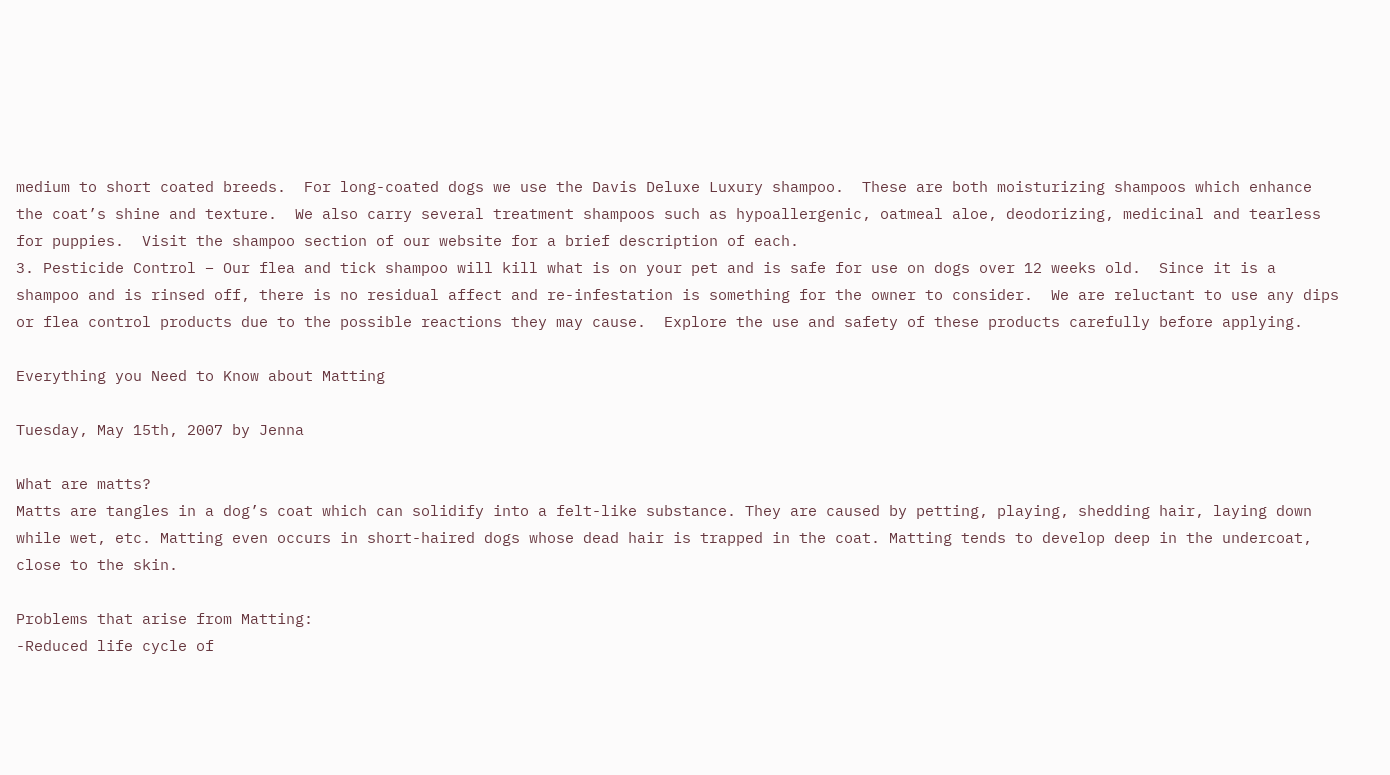medium to short coated breeds.  For long-coated dogs we use the Davis Deluxe Luxury shampoo.  These are both moisturizing shampoos which enhance the coat’s shine and texture.  We also carry several treatment shampoos such as hypoallergenic, oatmeal aloe, deodorizing, medicinal and tearless for puppies.  Visit the shampoo section of our website for a brief description of each.
3. Pesticide Control – Our flea and tick shampoo will kill what is on your pet and is safe for use on dogs over 12 weeks old.  Since it is a shampoo and is rinsed off, there is no residual affect and re-infestation is something for the owner to consider.  We are reluctant to use any dips or flea control products due to the possible reactions they may cause.  Explore the use and safety of these products carefully before applying.

Everything you Need to Know about Matting

Tuesday, May 15th, 2007 by Jenna

What are matts?
Matts are tangles in a dog’s coat which can solidify into a felt-like substance. They are caused by petting, playing, shedding hair, laying down while wet, etc. Matting even occurs in short-haired dogs whose dead hair is trapped in the coat. Matting tends to develop deep in the undercoat, close to the skin.

Problems that arise from Matting:
-Reduced life cycle of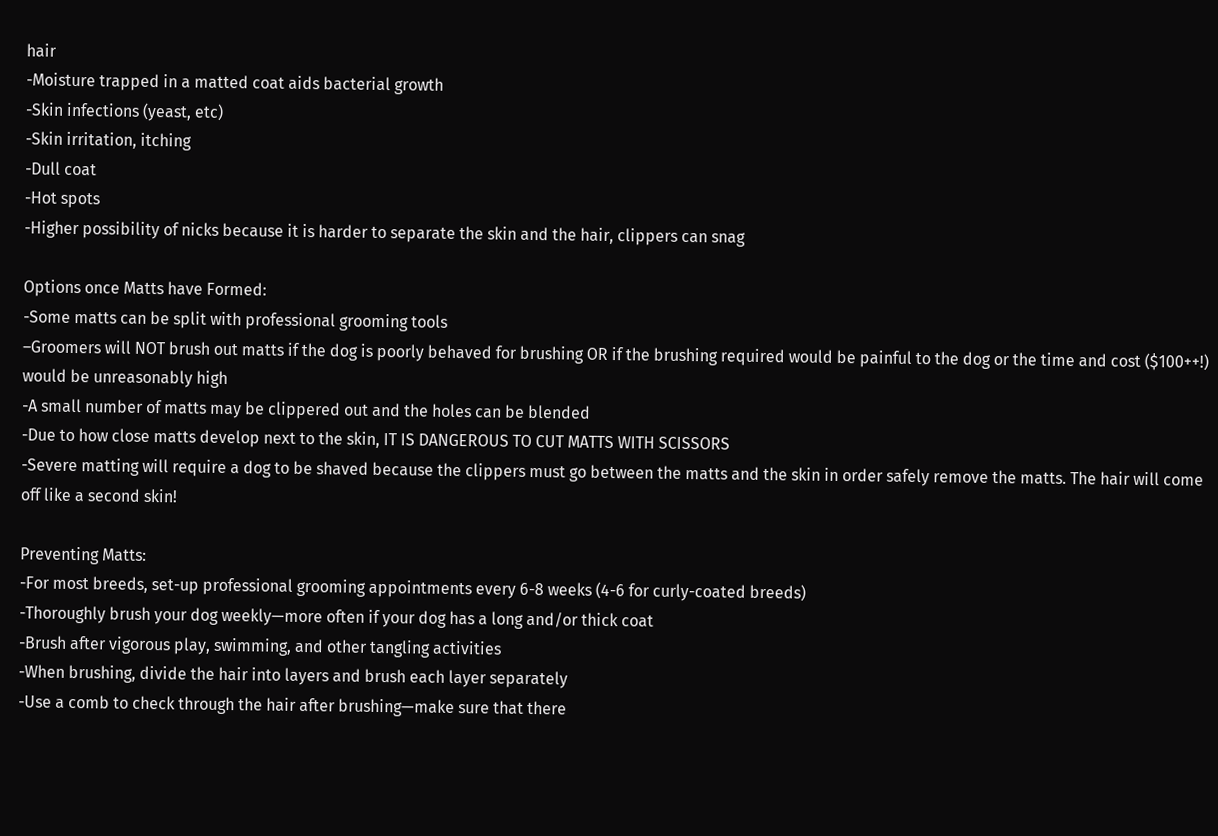hair
-Moisture trapped in a matted coat aids bacterial growth
-Skin infections (yeast, etc)
-Skin irritation, itching
-Dull coat
-Hot spots
-Higher possibility of nicks because it is harder to separate the skin and the hair, clippers can snag

Options once Matts have Formed:
-Some matts can be split with professional grooming tools
–Groomers will NOT brush out matts if the dog is poorly behaved for brushing OR if the brushing required would be painful to the dog or the time and cost ($100++!) would be unreasonably high
-A small number of matts may be clippered out and the holes can be blended
-Due to how close matts develop next to the skin, IT IS DANGEROUS TO CUT MATTS WITH SCISSORS
-Severe matting will require a dog to be shaved because the clippers must go between the matts and the skin in order safely remove the matts. The hair will come off like a second skin!

Preventing Matts:
-For most breeds, set-up professional grooming appointments every 6-8 weeks (4-6 for curly-coated breeds)
-Thoroughly brush your dog weekly—more often if your dog has a long and/or thick coat
-Brush after vigorous play, swimming, and other tangling activities
-When brushing, divide the hair into layers and brush each layer separately
-Use a comb to check through the hair after brushing—make sure that there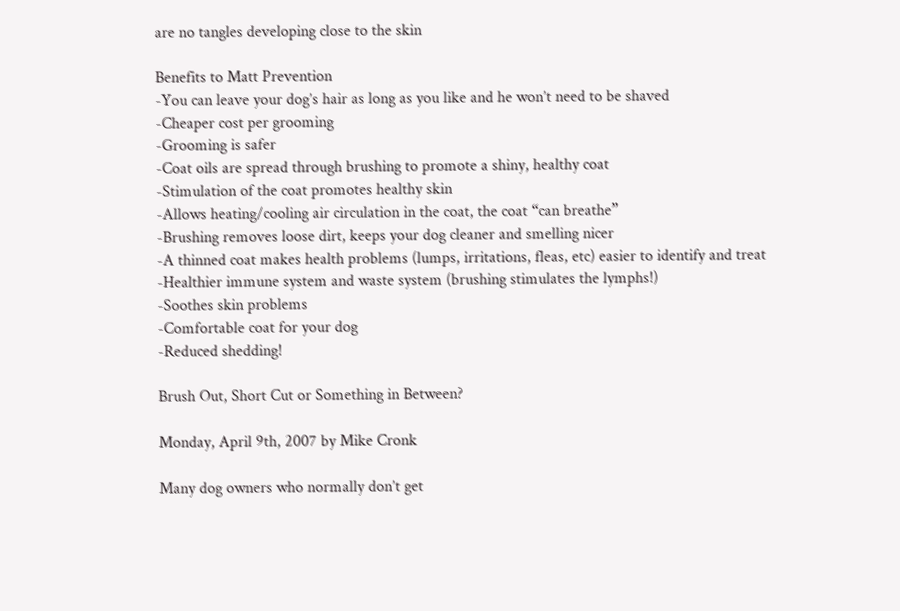are no tangles developing close to the skin

Benefits to Matt Prevention
-You can leave your dog’s hair as long as you like and he won’t need to be shaved
-Cheaper cost per grooming
-Grooming is safer
-Coat oils are spread through brushing to promote a shiny, healthy coat
-Stimulation of the coat promotes healthy skin
-Allows heating/cooling air circulation in the coat, the coat “can breathe”
-Brushing removes loose dirt, keeps your dog cleaner and smelling nicer
-A thinned coat makes health problems (lumps, irritations, fleas, etc) easier to identify and treat
-Healthier immune system and waste system (brushing stimulates the lymphs!)
-Soothes skin problems
-Comfortable coat for your dog
-Reduced shedding!

Brush Out, Short Cut or Something in Between?

Monday, April 9th, 2007 by Mike Cronk

Many dog owners who normally don’t get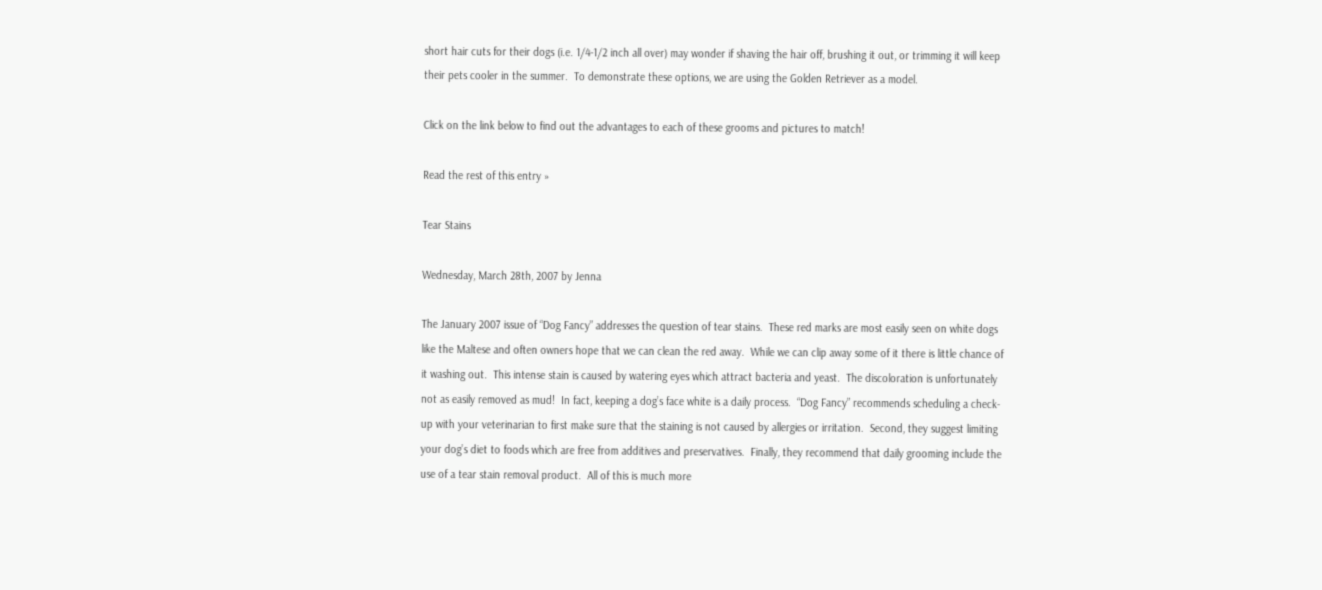short hair cuts for their dogs (i.e. 1/4-1/2 inch all over) may wonder if shaving the hair off, brushing it out, or trimming it will keep their pets cooler in the summer.  To demonstrate these options, we are using the Golden Retriever as a model.

Click on the link below to find out the advantages to each of these grooms and pictures to match!

Read the rest of this entry »

Tear Stains

Wednesday, March 28th, 2007 by Jenna

The January 2007 issue of “Dog Fancy” addresses the question of tear stains.  These red marks are most easily seen on white dogs like the Maltese and often owners hope that we can clean the red away.  While we can clip away some of it there is little chance of it washing out.  This intense stain is caused by watering eyes which attract bacteria and yeast.  The discoloration is unfortunately not as easily removed as mud!  In fact, keeping a dog’s face white is a daily process.  “Dog Fancy” recommends scheduling a check-up with your veterinarian to first make sure that the staining is not caused by allergies or irritation.  Second, they suggest limiting your dog’s diet to foods which are free from additives and preservatives.  Finally, they recommend that daily grooming include the use of a tear stain removal product.  All of this is much more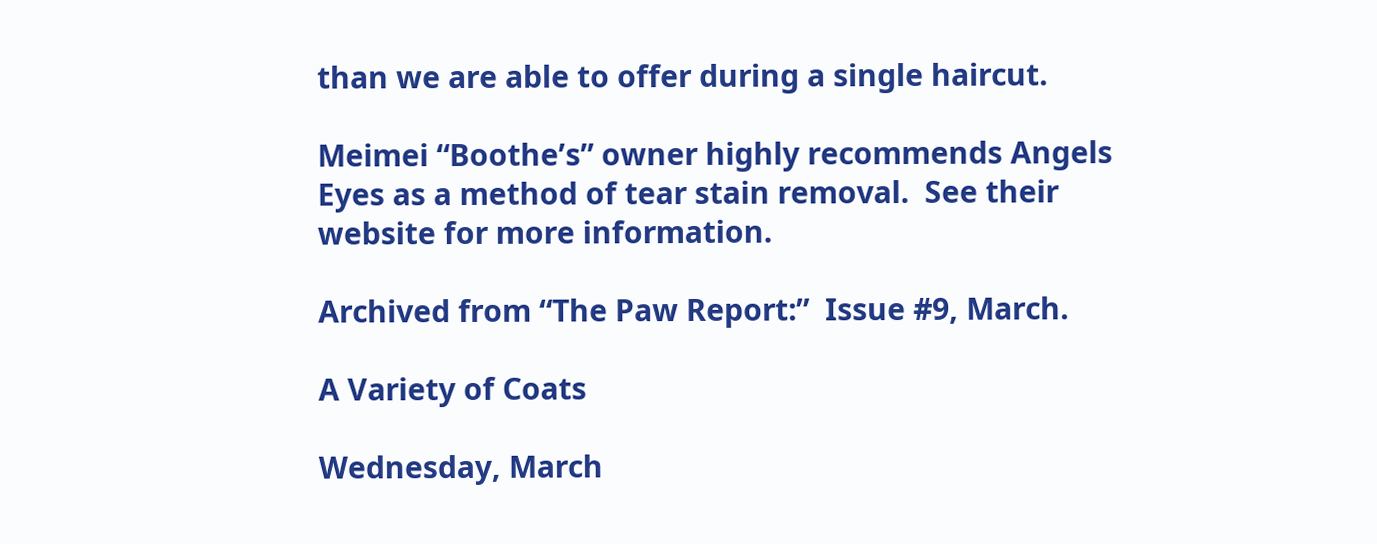than we are able to offer during a single haircut.

Meimei “Boothe’s” owner highly recommends Angels Eyes as a method of tear stain removal.  See their website for more information.

Archived from “The Paw Report:”  Issue #9, March.

A Variety of Coats

Wednesday, March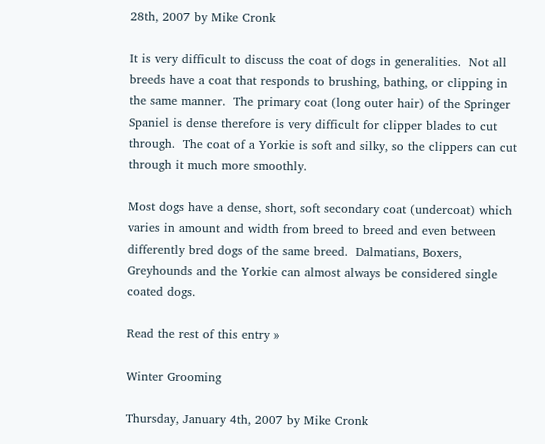28th, 2007 by Mike Cronk

It is very difficult to discuss the coat of dogs in generalities.  Not all breeds have a coat that responds to brushing, bathing, or clipping in the same manner.  The primary coat (long outer hair) of the Springer Spaniel is dense therefore is very difficult for clipper blades to cut through.  The coat of a Yorkie is soft and silky, so the clippers can cut through it much more smoothly.

Most dogs have a dense, short, soft secondary coat (undercoat) which varies in amount and width from breed to breed and even between differently bred dogs of the same breed.  Dalmatians, Boxers, Greyhounds and the Yorkie can almost always be considered single coated dogs.

Read the rest of this entry »

Winter Grooming

Thursday, January 4th, 2007 by Mike Cronk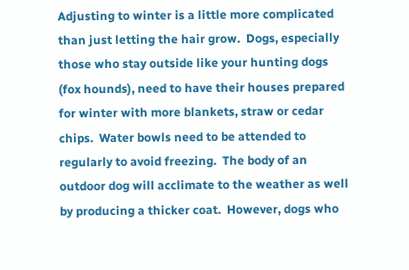Adjusting to winter is a little more complicated than just letting the hair grow.  Dogs, especially those who stay outside like your hunting dogs (fox hounds), need to have their houses prepared for winter with more blankets, straw or cedar chips.  Water bowls need to be attended to regularly to avoid freezing.  The body of an outdoor dog will acclimate to the weather as well by producing a thicker coat.  However, dogs who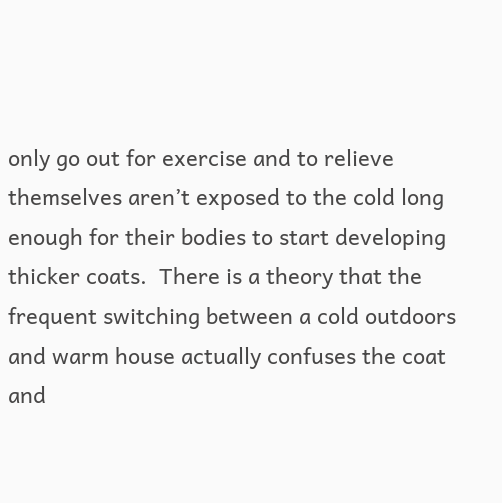only go out for exercise and to relieve themselves aren’t exposed to the cold long enough for their bodies to start developing thicker coats.  There is a theory that the frequent switching between a cold outdoors and warm house actually confuses the coat and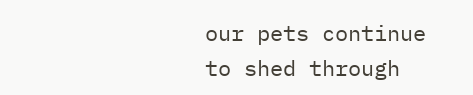our pets continue to shed through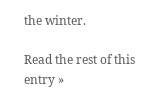the winter.

Read the rest of this entry »